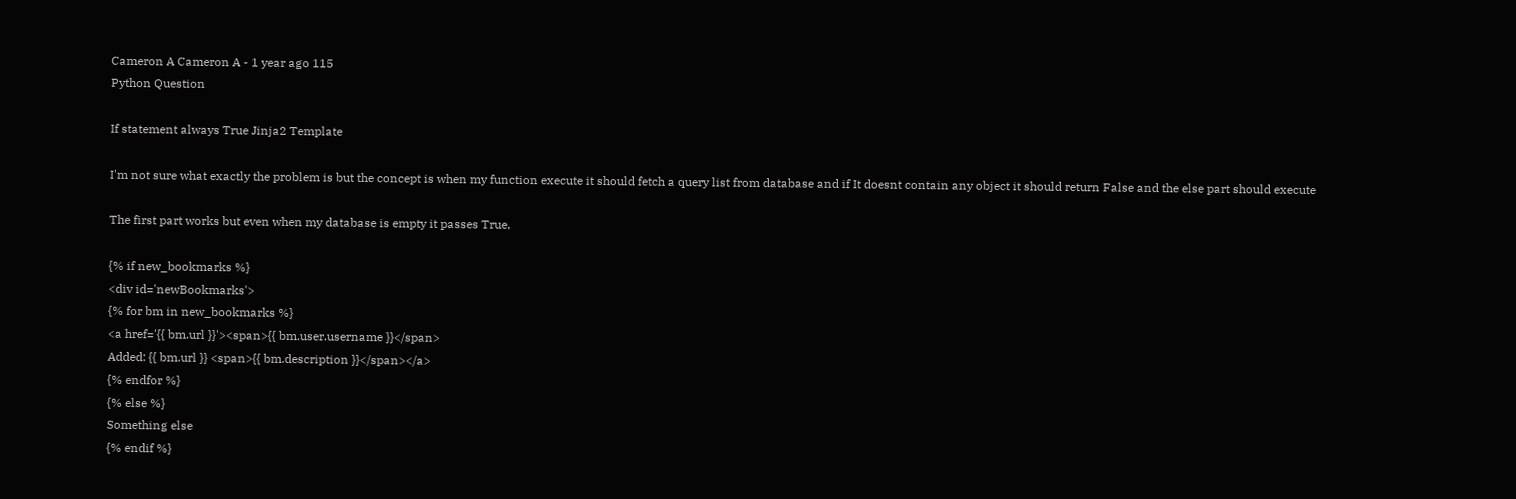Cameron A Cameron A - 1 year ago 115
Python Question

If statement always True Jinja2 Template

I'm not sure what exactly the problem is but the concept is when my function execute it should fetch a query list from database and if It doesnt contain any object it should return False and the else part should execute

The first part works but even when my database is empty it passes True,

{% if new_bookmarks %}
<div id='newBookmarks'>
{% for bm in new_bookmarks %}
<a href='{{ bm.url }}'><span>{{ bm.user.username }}</span>
Added: {{ bm.url }} <span>{{ bm.description }}</span></a>
{% endfor %}
{% else %}
Something else
{% endif %}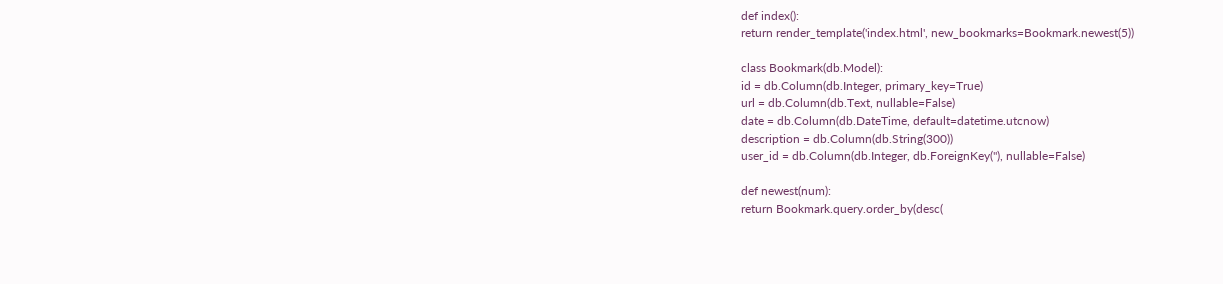def index():
return render_template('index.html', new_bookmarks=Bookmark.newest(5))

class Bookmark(db.Model):
id = db.Column(db.Integer, primary_key=True)
url = db.Column(db.Text, nullable=False)
date = db.Column(db.DateTime, default=datetime.utcnow)
description = db.Column(db.String(300))
user_id = db.Column(db.Integer, db.ForeignKey(''), nullable=False)

def newest(num):
return Bookmark.query.order_by(desc(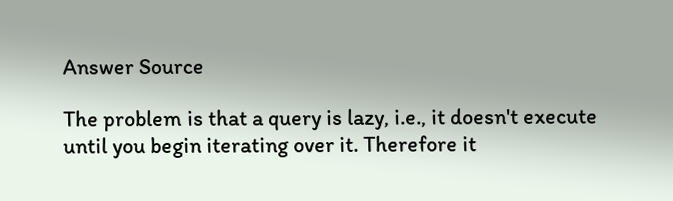Answer Source

The problem is that a query is lazy, i.e., it doesn't execute until you begin iterating over it. Therefore it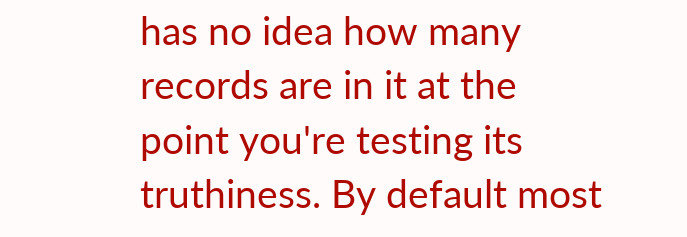has no idea how many records are in it at the point you're testing its truthiness. By default most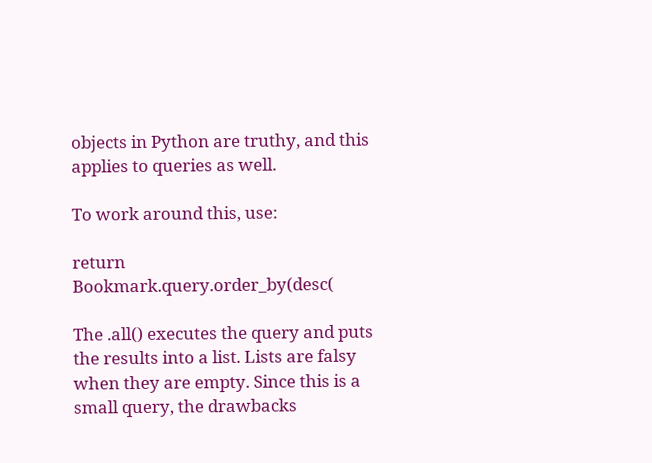objects in Python are truthy, and this applies to queries as well.

To work around this, use:

return Bookmark.query.order_by(desc(

The .all() executes the query and puts the results into a list. Lists are falsy when they are empty. Since this is a small query, the drawbacks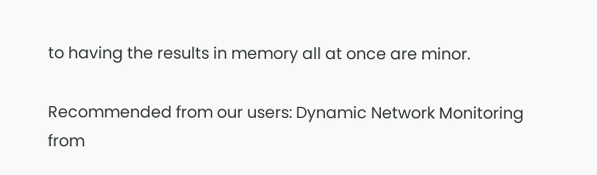to having the results in memory all at once are minor.

Recommended from our users: Dynamic Network Monitoring from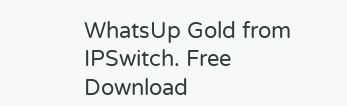WhatsUp Gold from IPSwitch. Free Download